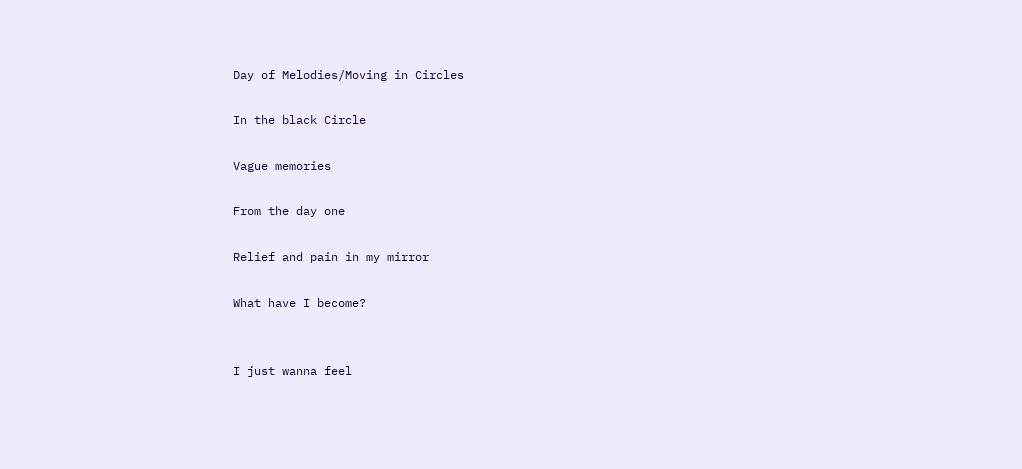Day of Melodies/Moving in Circles

In the black Circle

Vague memories

From the day one

Relief and pain in my mirror

What have I become?


I just wanna feel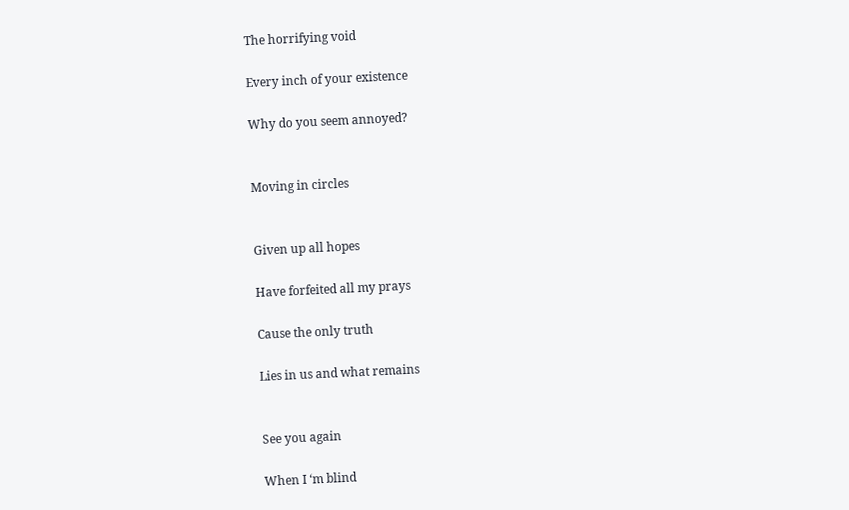The horrifying void

Every inch of your existence

Why do you seem annoyed?


Moving in circles


Given up all hopes

Have forfeited all my prays

Cause the only truth

Lies in us and what remains


See you again

When I ‘m blind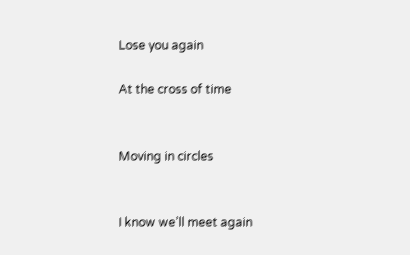Lose you again

At the cross of time


Moving in circles


I know we’ll meet again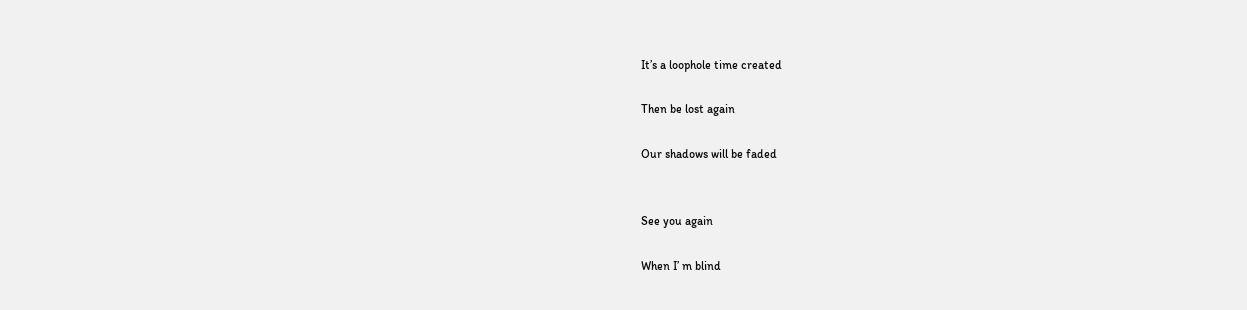It’s a loophole time created

Then be lost again

Our shadows will be faded


See you again

When I’ m blind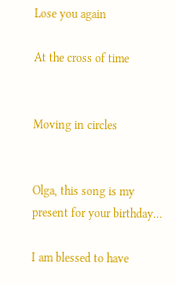Lose you again

At the cross of time


Moving in circles


Olga, this song is my present for your birthday…

I am blessed to have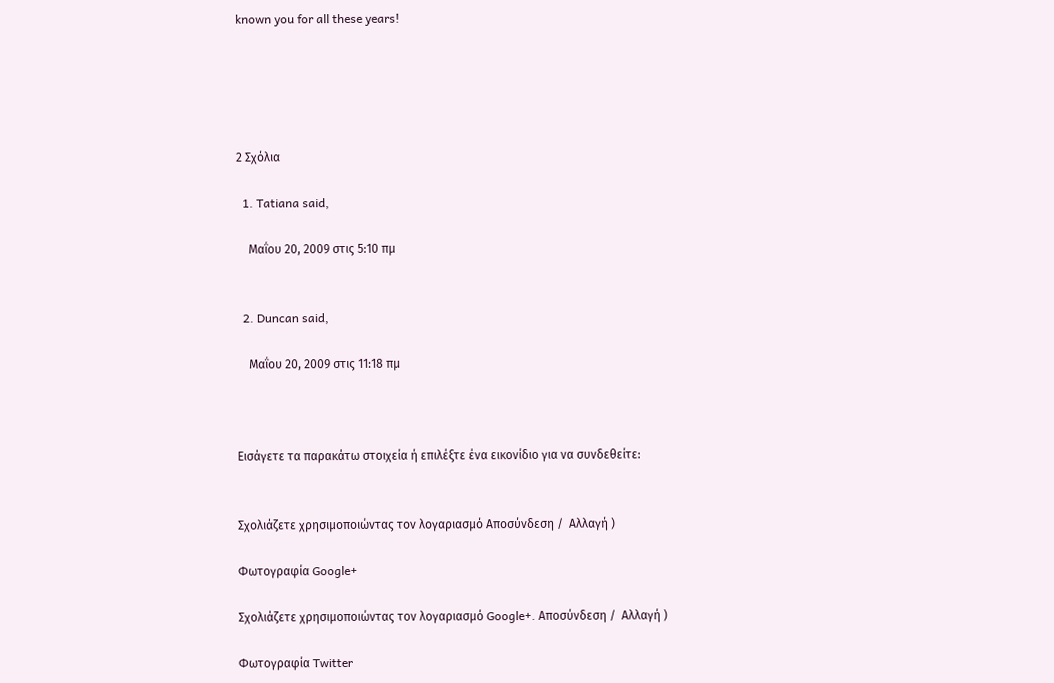known you for all these years!





2 Σχόλια

  1. Tatiana said,

    Μαΐου 20, 2009 στις 5:10 πμ


  2. Duncan said,

    Μαΐου 20, 2009 στις 11:18 πμ



Εισάγετε τα παρακάτω στοιχεία ή επιλέξτε ένα εικονίδιο για να συνδεθείτε:


Σχολιάζετε χρησιμοποιώντας τον λογαριασμό Αποσύνδεση /  Αλλαγή )

Φωτογραφία Google+

Σχολιάζετε χρησιμοποιώντας τον λογαριασμό Google+. Αποσύνδεση /  Αλλαγή )

Φωτογραφία Twitter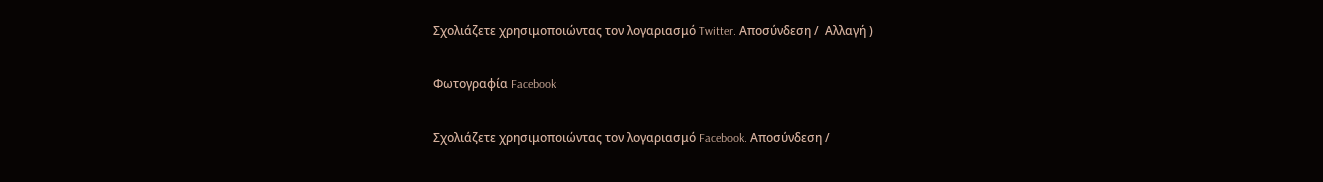Σχολιάζετε χρησιμοποιώντας τον λογαριασμό Twitter. Αποσύνδεση /  Αλλαγή )

Φωτογραφία Facebook

Σχολιάζετε χρησιμοποιώντας τον λογαριασμό Facebook. Αποσύνδεση /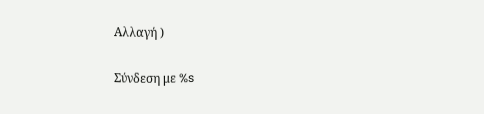Αλλαγή )

Σύνδεση με %s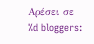Αρέσει σε %d bloggers: